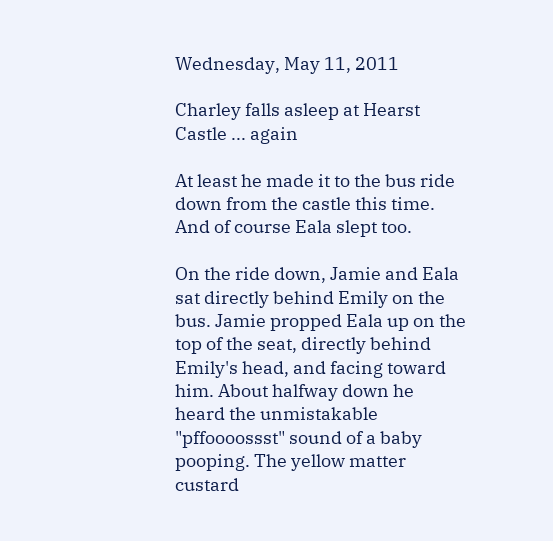Wednesday, May 11, 2011

Charley falls asleep at Hearst Castle ... again

At least he made it to the bus ride down from the castle this time. And of course Eala slept too.

On the ride down, Jamie and Eala sat directly behind Emily on the bus. Jamie propped Eala up on the top of the seat, directly behind Emily's head, and facing toward him. About halfway down he heard the unmistakable "pffoooossst" sound of a baby pooping. The yellow matter custard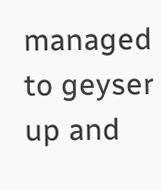managed to geyser up and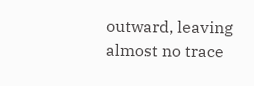outward, leaving almost no trace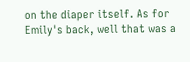on the diaper itself. As for Emily's back, well that was a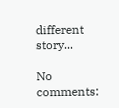different story...

No comments: